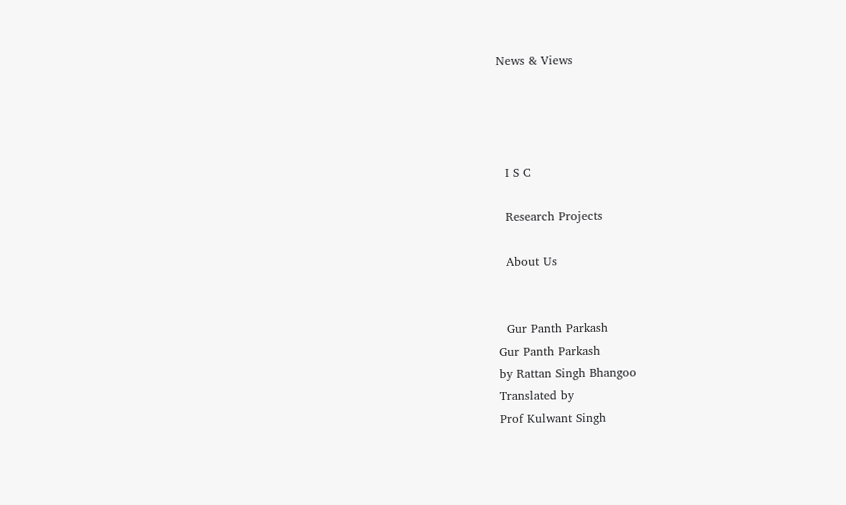News & Views




  I S C

  Research Projects

  About Us


  Gur Panth Parkash
Gur Panth Parkash
by Rattan Singh Bhangoo
Translated by
Prof Kulwant Singh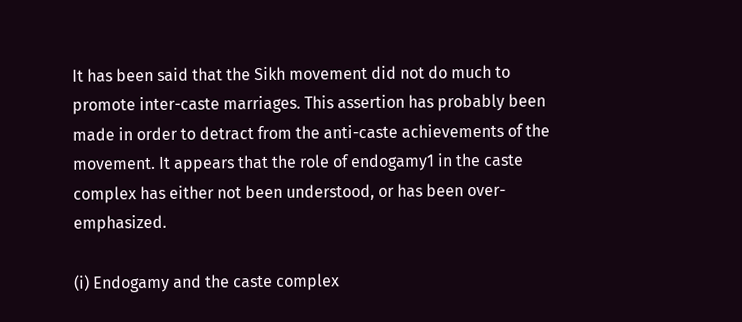It has been said that the Sikh movement did not do much to promote inter-caste marriages. This assertion has probably been made in order to detract from the anti-caste achievements of the movement. It appears that the role of endogamy1 in the caste complex has either not been understood, or has been over-emphasized.

(i) Endogamy and the caste complex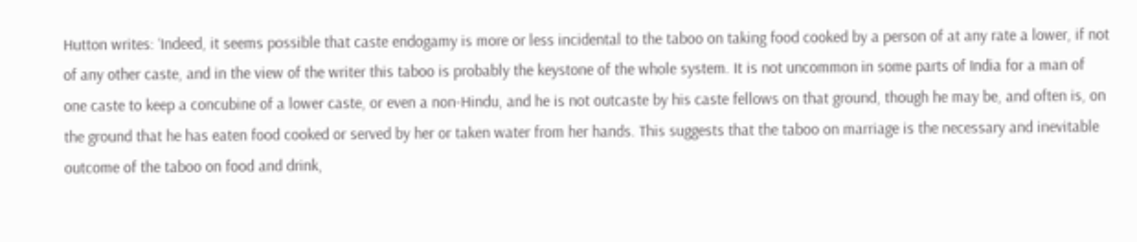Hutton writes: ‘Indeed, it seems possible that caste endogamy is more or less incidental to the taboo on taking food cooked by a person of at any rate a lower, if not of any other caste, and in the view of the writer this taboo is probably the keystone of the whole system. It is not uncommon in some parts of India for a man of one caste to keep a concubine of a lower caste, or even a non-Hindu, and he is not outcaste by his caste fellows on that ground, though he may be, and often is, on the ground that he has eaten food cooked or served by her or taken water from her hands. This suggests that the taboo on marriage is the necessary and inevitable outcome of the taboo on food and drink,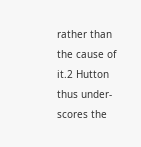rather than the cause of it.2 Hutton thus under-scores the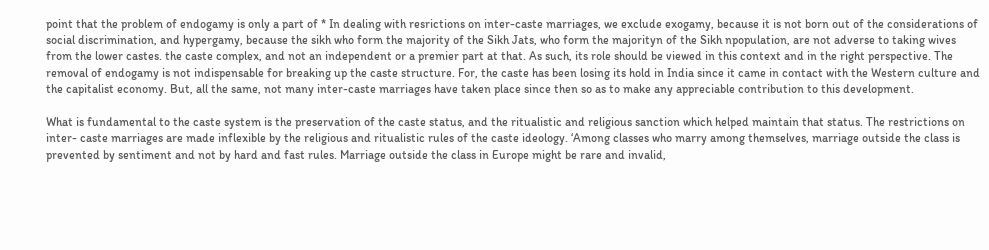point that the problem of endogamy is only a part of * In dealing with resrictions on inter-caste marriages, we exclude exogamy, because it is not born out of the considerations of social discrimination, and hypergamy, because the sikh who form the majority of the Sikh Jats, who form the majorityn of the Sikh npopulation, are not adverse to taking wives from the lower castes. the caste complex, and not an independent or a premier part at that. As such, its role should be viewed in this context and in the right perspective. The removal of endogamy is not indispensable for breaking up the caste structure. For, the caste has been losing its hold in India since it came in contact with the Western culture and the capitalist economy. But, all the same, not many inter-caste marriages have taken place since then so as to make any appreciable contribution to this development.

What is fundamental to the caste system is the preservation of the caste status, and the ritualistic and religious sanction which helped maintain that status. The restrictions on inter- caste marriages are made inflexible by the religious and ritualistic rules of the caste ideology. ‘Among classes who marry among themselves, marriage outside the class is prevented by sentiment and not by hard and fast rules. Marriage outside the class in Europe might be rare and invalid,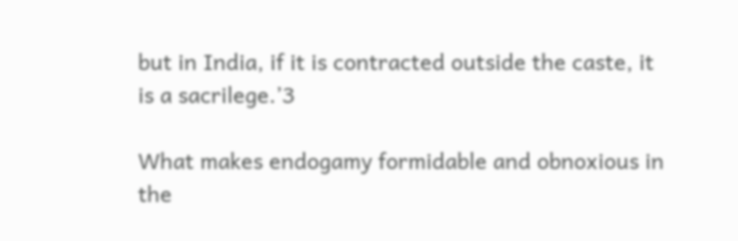but in India, if it is contracted outside the caste, it is a sacrilege.’3

What makes endogamy formidable and obnoxious in the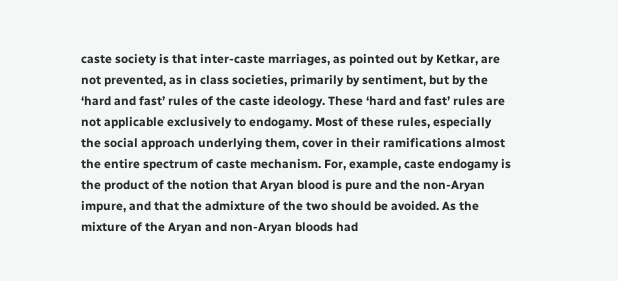caste society is that inter-caste marriages, as pointed out by Ketkar, are not prevented, as in class societies, primarily by sentiment, but by the ‘hard and fast’ rules of the caste ideology. These ‘hard and fast’ rules are not applicable exclusively to endogamy. Most of these rules, especially the social approach underlying them, cover in their ramifications almost the entire spectrum of caste mechanism. For, example, caste endogamy is the product of the notion that Aryan blood is pure and the non-Aryan impure, and that the admixture of the two should be avoided. As the mixture of the Aryan and non-Aryan bloods had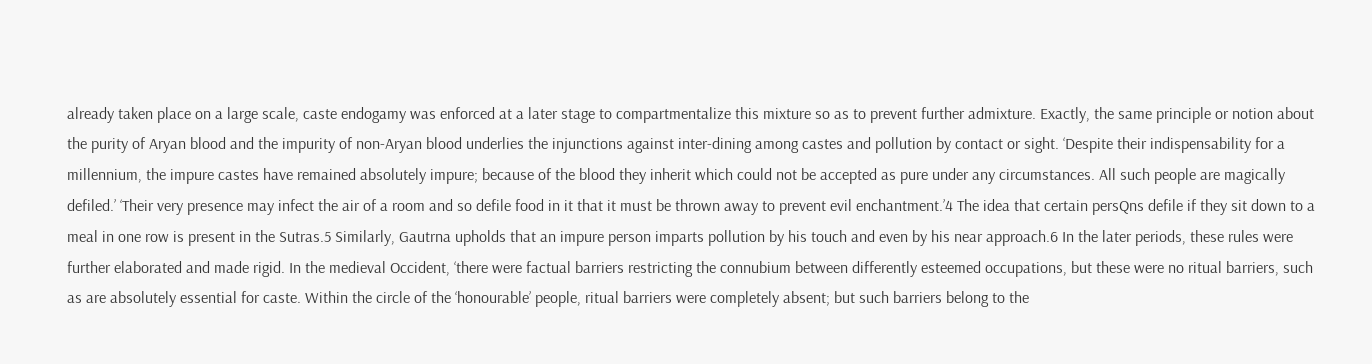already taken place on a large scale, caste endogamy was enforced at a later stage to compartmentalize this mixture so as to prevent further admixture. Exactly, the same principle or notion about the purity of Aryan blood and the impurity of non-Aryan blood underlies the injunctions against inter-dining among castes and pollution by contact or sight. ‘Despite their indispensability for a millennium, the impure castes have remained absolutely impure; because of the blood they inherit which could not be accepted as pure under any circumstances. All such people are magically defiled.’ ‘Their very presence may infect the air of a room and so defile food in it that it must be thrown away to prevent evil enchantment.’4 The idea that certain persQns defile if they sit down to a meal in one row is present in the Sutras.5 Similarly, Gautrna upholds that an impure person imparts pollution by his touch and even by his near approach.6 In the later periods, these rules were further elaborated and made rigid. In the medieval Occident, ‘there were factual barriers restricting the connubium between differently esteemed occupations, but these were no ritual barriers, such as are absolutely essential for caste. Within the circle of the ‘honourable’ people, ritual barriers were completely absent; but such barriers belong to the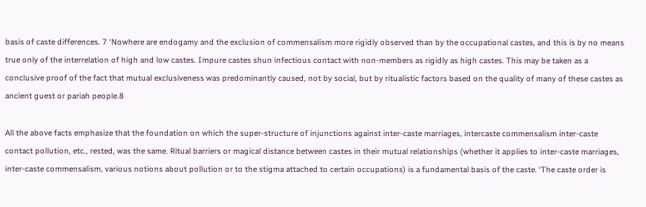basis of caste differences. 7 ‘Nowhere are endogamy and the exclusion of commensalism more rigidly observed than by the occupational castes, and this is by no means true only of the interrelation of high and low castes. Impure castes shun infectious contact with non-members as rigidly as high castes. This may be taken as a conclusive proof of the fact that mutual exclusiveness was predominantly caused, not by social, but by ritualistic factors based on the quality of many of these castes as ancient guest or pariah people.8

All the above facts emphasize that the foundation on which the super-structure of injunctions against inter-caste marriages, intercaste commensalism inter-caste contact pollution, etc., rested, was the same. Ritual barriers or magical distance between castes in their mutual relationships (whether it applies to inter-caste marriages, inter-caste commensalism, various notions about pollution or to the stigma attached to certain occupations) is a fundamental basis of the caste. ‘The caste order is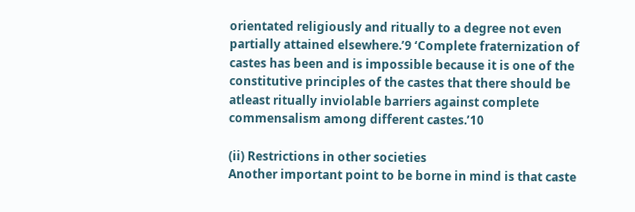orientated religiously and ritually to a degree not even partially attained elsewhere.’9 ‘Complete fraternization of castes has been and is impossible because it is one of the constitutive principles of the castes that there should be atleast ritually inviolable barriers against complete commensalism among different castes.’10

(ii) Restrictions in other societies
Another important point to be borne in mind is that caste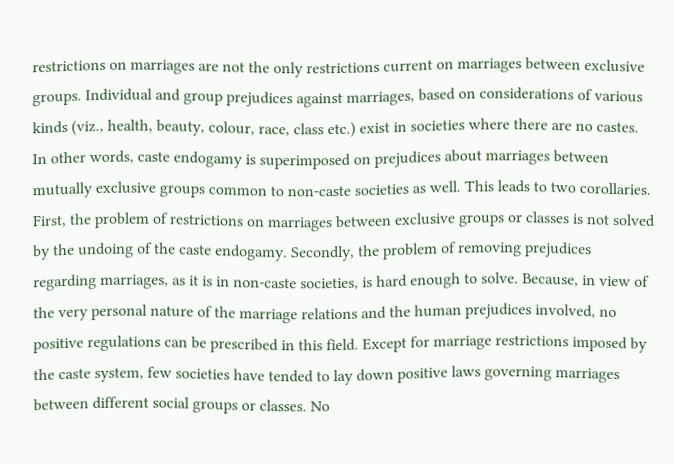restrictions on marriages are not the only restrictions current on marriages between exclusive groups. Individual and group prejudices against marriages, based on considerations of various kinds (viz., health, beauty, colour, race, class etc.) exist in societies where there are no castes. In other words, caste endogamy is superimposed on prejudices about marriages between mutually exclusive groups common to non-caste societies as well. This leads to two corollaries. First, the problem of restrictions on marriages between exclusive groups or classes is not solved by the undoing of the caste endogamy. Secondly, the problem of removing prejudices regarding marriages, as it is in non-caste societies, is hard enough to solve. Because, in view of the very personal nature of the marriage relations and the human prejudices involved, no positive regulations can be prescribed in this field. Except for marriage restrictions imposed by the caste system, few societies have tended to lay down positive laws governing marriages between different social groups or classes. No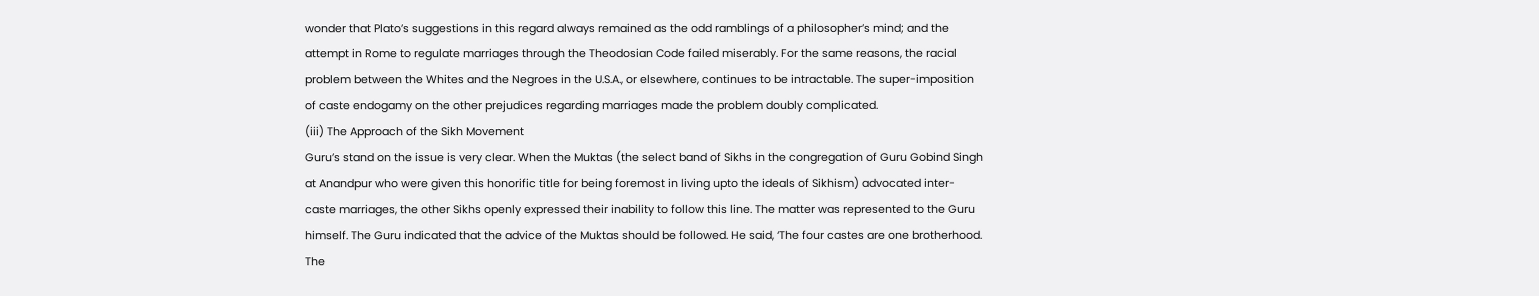wonder that Plato’s suggestions in this regard always remained as the odd ramblings of a philosopher’s mind; and the attempt in Rome to regulate marriages through the Theodosian Code failed miserably. For the same reasons, the racial problem between the Whites and the Negroes in the U.S.A., or elsewhere, continues to be intractable. The super-imposition of caste endogamy on the other prejudices regarding marriages made the problem doubly complicated.
(iii) The Approach of the Sikh Movement
Guru’s stand on the issue is very clear. When the Muktas (the select band of Sikhs in the congregation of Guru Gobind Singh at Anandpur who were given this honorific title for being foremost in living upto the ideals of Sikhism) advocated inter-caste marriages, the other Sikhs openly expressed their inability to follow this line. The matter was represented to the Guru himself. The Guru indicated that the advice of the Muktas should be followed. He said, ‘The four castes are one brotherhood. The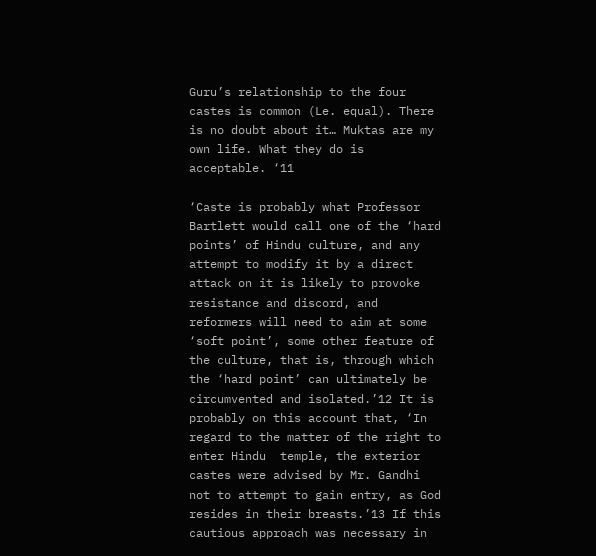Guru’s relationship to the four castes is common (Le. equal). There is no doubt about it… Muktas are my own life. What they do is acceptable. ‘11

‘Caste is probably what Professor Bartlett would call one of the ‘hard points’ of Hindu culture, and any attempt to modify it by a direct attack on it is likely to provoke resistance and discord, and reformers will need to aim at some ‘soft point’, some other feature of the culture, that is, through which the ‘hard point’ can ultimately be circumvented and isolated.’12 It is probably on this account that, ‘In regard to the matter of the right to enter Hindu  temple, the exterior castes were advised by Mr. Gandhi not to attempt to gain entry, as God resides in their breasts.’13 If this cautious approach was necessary in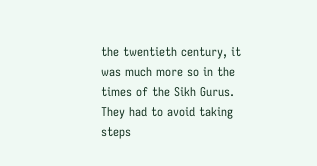the twentieth century, it was much more so in the times of the Sikh Gurus. They had to avoid taking steps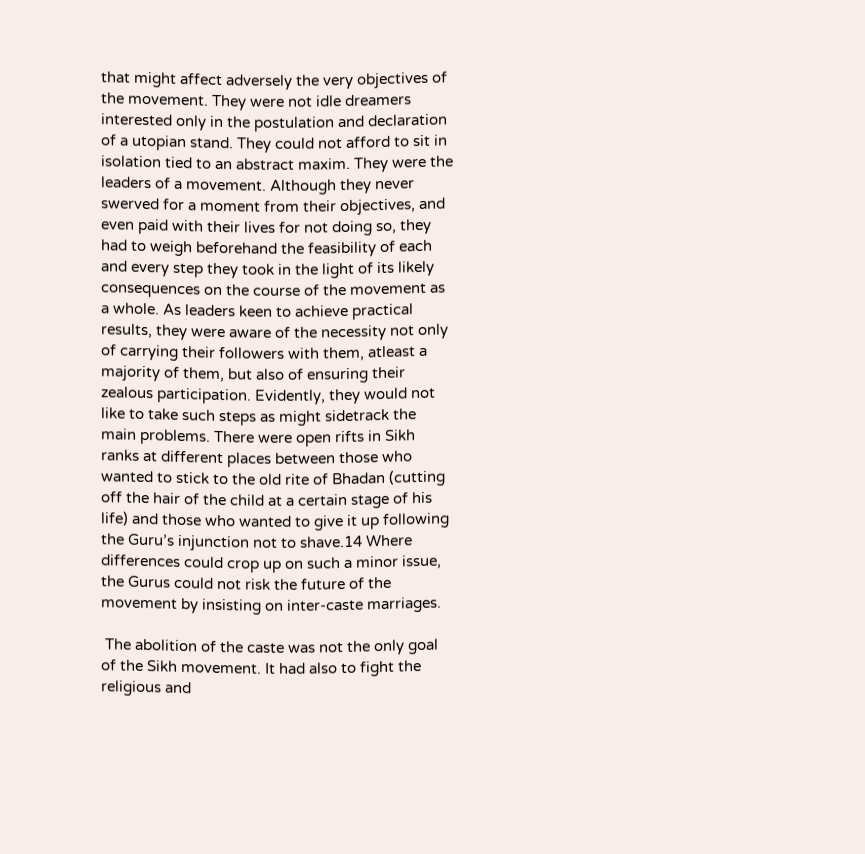that might affect adversely the very objectives of the movement. They were not idle dreamers interested only in the postulation and declaration of a utopian stand. They could not afford to sit in isolation tied to an abstract maxim. They were the leaders of a movement. Although they never swerved for a moment from their objectives, and even paid with their lives for not doing so, they had to weigh beforehand the feasibility of each and every step they took in the light of its likely consequences on the course of the movement as a whole. As leaders keen to achieve practical results, they were aware of the necessity not only of carrying their followers with them, atleast a majority of them, but also of ensuring their zealous participation. Evidently, they would not like to take such steps as might sidetrack the main problems. There were open rifts in Sikh ranks at different places between those who wanted to stick to the old rite of Bhadan (cutting off the hair of the child at a certain stage of his life) and those who wanted to give it up following the Guru’s injunction not to shave.14 Where differences could crop up on such a minor issue, the Gurus could not risk the future of the movement by insisting on inter-caste marriages.

 The abolition of the caste was not the only goal of the Sikh movement. It had also to fight the religious and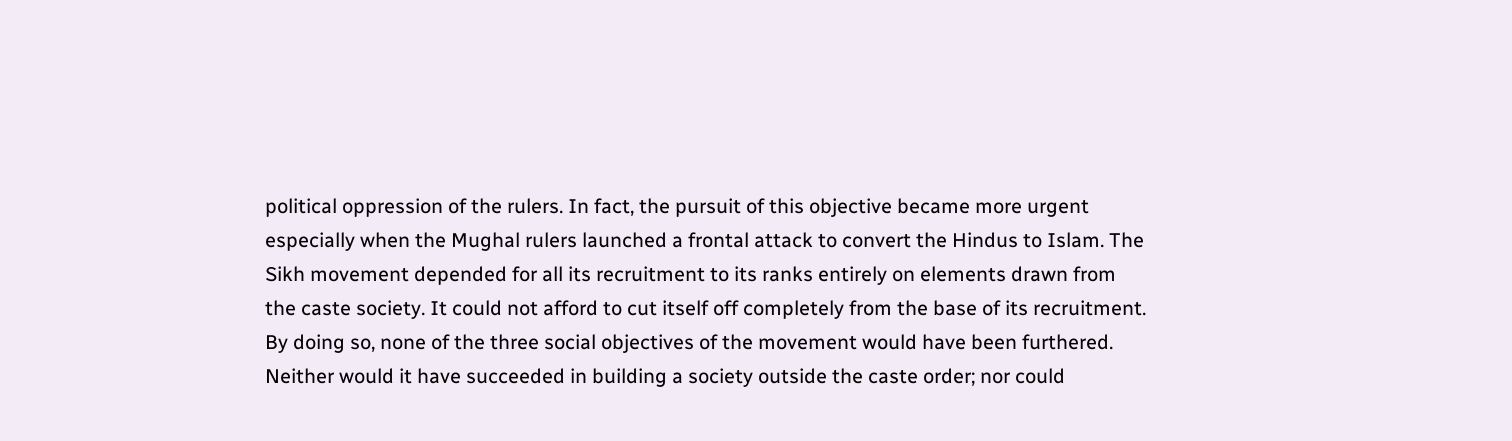political oppression of the rulers. In fact, the pursuit of this objective became more urgent especially when the Mughal rulers launched a frontal attack to convert the Hindus to Islam. The Sikh movement depended for all its recruitment to its ranks entirely on elements drawn from the caste society. It could not afford to cut itself off completely from the base of its recruitment. By doing so, none of the three social objectives of the movement would have been furthered. Neither would it have succeeded in building a society outside the caste order; nor could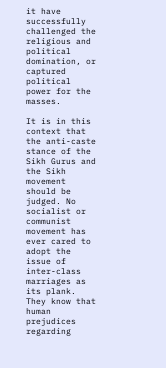it have successfully challenged the religious and political domination, or captured political power for the masses.

It is in this context that the anti-caste stance of the Sikh Gurus and the Sikh movement should be judged. No socialist or communist movement has ever cared to adopt the issue of inter-class marriages as its plank. They know that human prejudices regarding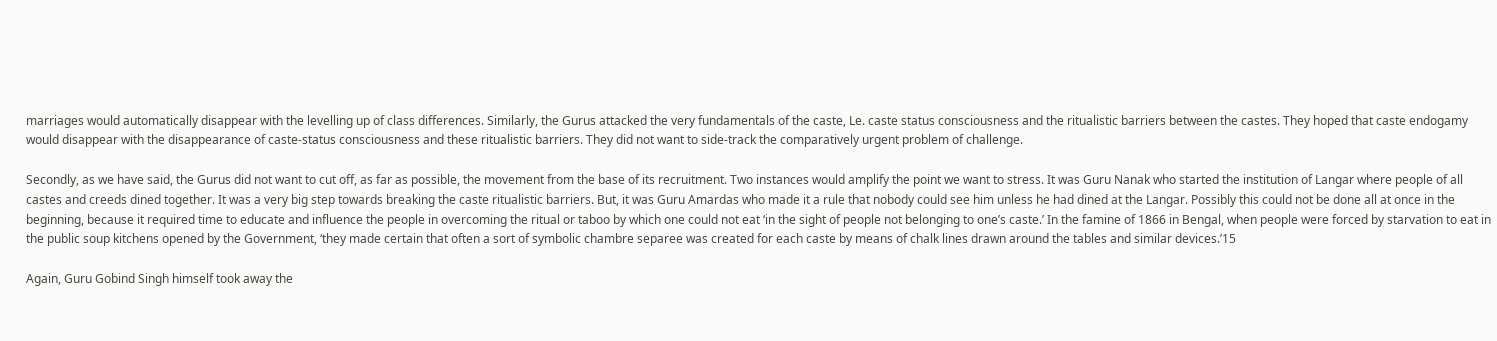marriages would automatically disappear with the levelling up of class differences. Similarly, the Gurus attacked the very fundamentals of the caste, Le. caste status consciousness and the ritualistic barriers between the castes. They hoped that caste endogamy would disappear with the disappearance of caste-status consciousness and these ritualistic barriers. They did not want to side-track the comparatively urgent problem of challenge.

Secondly, as we have said, the Gurus did not want to cut off, as far as possible, the movement from the base of its recruitment. Two instances would amplify the point we want to stress. It was Guru Nanak who started the institution of Langar where people of all castes and creeds dined together. It was a very big step towards breaking the caste ritualistic barriers. But, it was Guru Amardas who made it a rule that nobody could see him unless he had dined at the Langar. Possibly this could not be done all at once in the beginning, because it required time to educate and influence the people in overcoming the ritual or taboo by which one could not eat ‘in the sight of people not belonging to one’s caste.’ In the famine of 1866 in Bengal, when people were forced by starvation to eat in the public soup kitchens opened by the Government, ‘they made certain that often a sort of symbolic chambre separee was created for each caste by means of chalk lines drawn around the tables and similar devices.’15

Again, Guru Gobind Singh himself took away the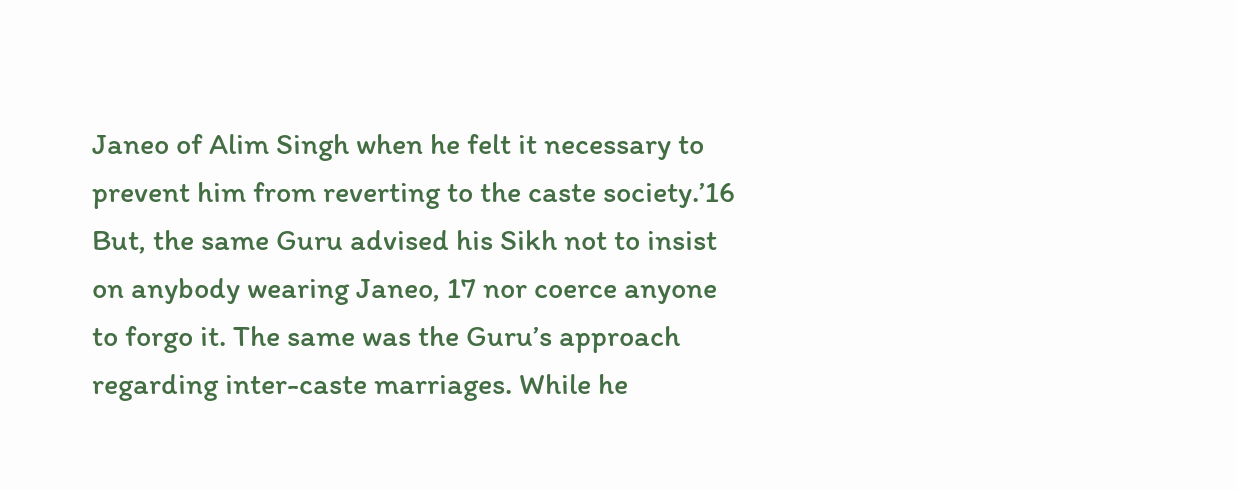Janeo of Alim Singh when he felt it necessary to prevent him from reverting to the caste society.’16 But, the same Guru advised his Sikh not to insist on anybody wearing Janeo, 17 nor coerce anyone to forgo it. The same was the Guru’s approach regarding inter-caste marriages. While he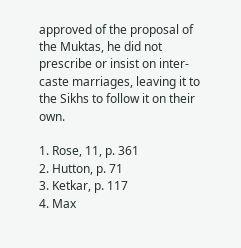approved of the proposal of the Muktas, he did not prescribe or insist on inter-caste marriages, leaving it to the Sikhs to follow it on their own.

1. Rose, 11, p. 361
2. Hutton, p. 71
3. Ketkar, p. 117
4. Max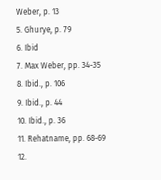Weber, p. 13
5. Ghurye, p. 79
6. Ibid
7. Max Weber, pp. 34-35
8. Ibid., p. 106
9. Ibid., p. 44
10. Ibid., p. 36
11. Rehatname, pp. 68-69
12.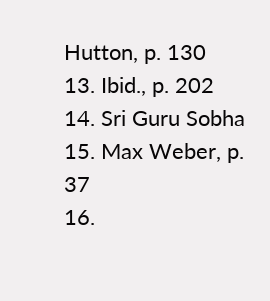Hutton, p. 130
13. Ibid., p. 202
14. Sri Guru Sobha
15. Max Weber, p. 37
16.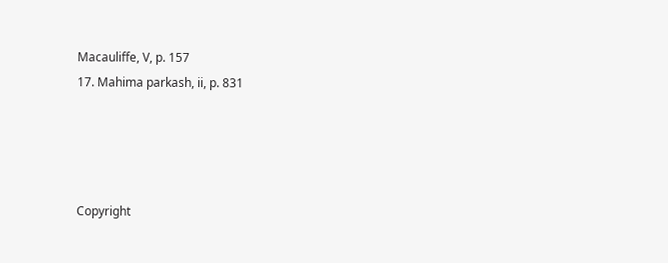Macauliffe, V, p. 157
17. Mahima parkash, ii, p. 831




Copyright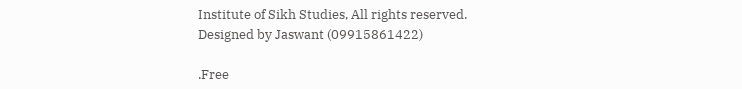Institute of Sikh Studies, All rights reserved.
Designed by Jaswant (09915861422)

.Free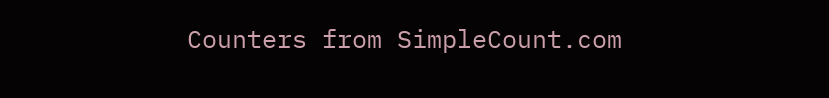Counters from SimpleCount.com